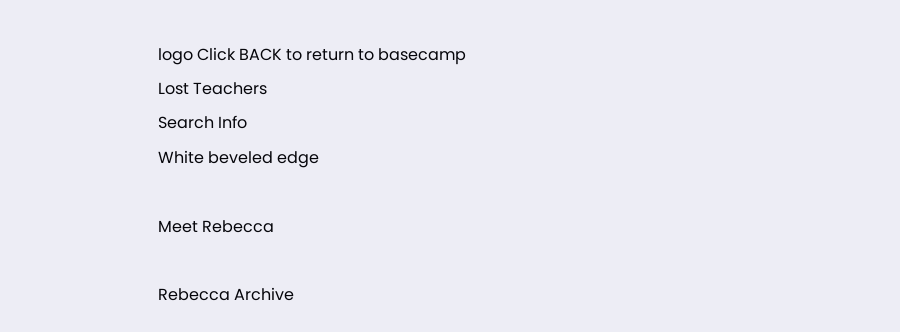logo Click BACK to return to basecamp
Lost Teachers
Search Info
White beveled edge

Meet Rebecca

Rebecca Archive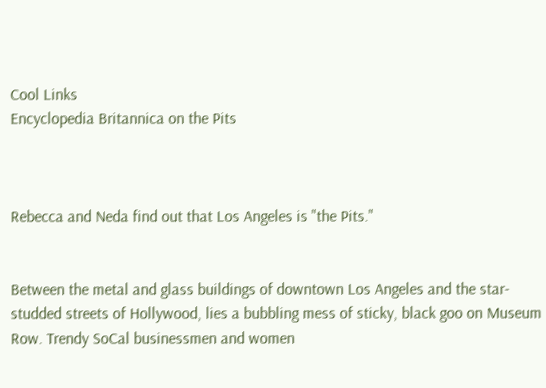Cool Links
Encyclopedia Britannica on the Pits



Rebecca and Neda find out that Los Angeles is "the Pits."


Between the metal and glass buildings of downtown Los Angeles and the star-studded streets of Hollywood, lies a bubbling mess of sticky, black goo on Museum Row. Trendy SoCal businessmen and women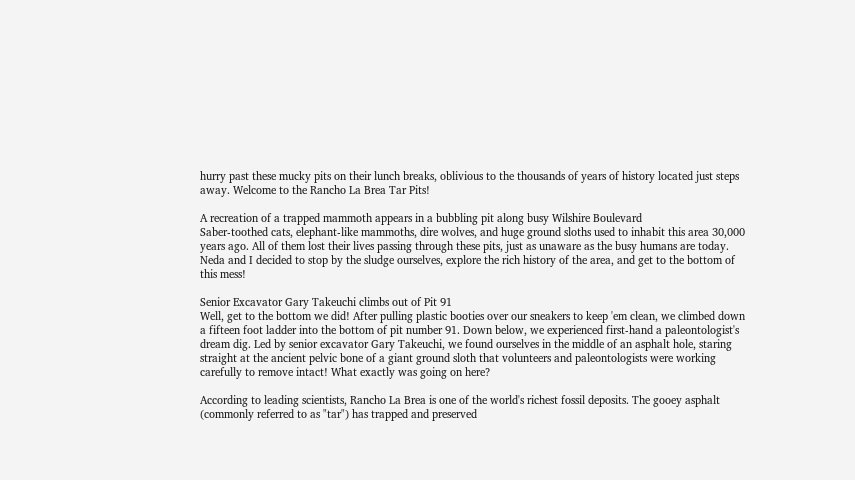hurry past these mucky pits on their lunch breaks, oblivious to the thousands of years of history located just steps away. Welcome to the Rancho La Brea Tar Pits!

A recreation of a trapped mammoth appears in a bubbling pit along busy Wilshire Boulevard
Saber-toothed cats, elephant-like mammoths, dire wolves, and huge ground sloths used to inhabit this area 30,000 years ago. All of them lost their lives passing through these pits, just as unaware as the busy humans are today. Neda and I decided to stop by the sludge ourselves, explore the rich history of the area, and get to the bottom of this mess!

Senior Excavator Gary Takeuchi climbs out of Pit 91
Well, get to the bottom we did! After pulling plastic booties over our sneakers to keep 'em clean, we climbed down a fifteen foot ladder into the bottom of pit number 91. Down below, we experienced first-hand a paleontologist's dream dig. Led by senior excavator Gary Takeuchi, we found ourselves in the middle of an asphalt hole, staring straight at the ancient pelvic bone of a giant ground sloth that volunteers and paleontologists were working carefully to remove intact! What exactly was going on here?

According to leading scientists, Rancho La Brea is one of the world's richest fossil deposits. The gooey asphalt (commonly referred to as "tar") has trapped and preserved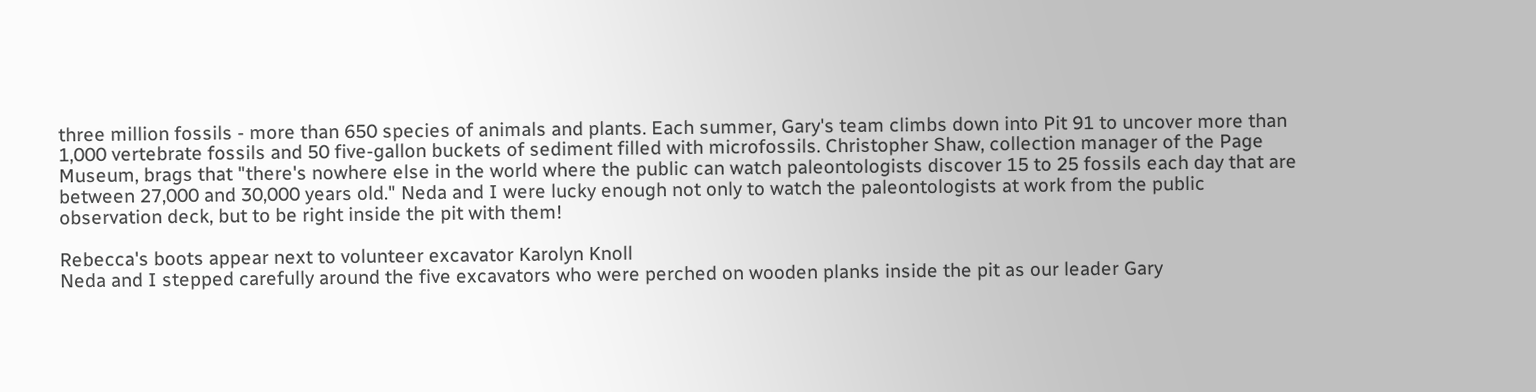three million fossils - more than 650 species of animals and plants. Each summer, Gary's team climbs down into Pit 91 to uncover more than 1,000 vertebrate fossils and 50 five-gallon buckets of sediment filled with microfossils. Christopher Shaw, collection manager of the Page Museum, brags that "there's nowhere else in the world where the public can watch paleontologists discover 15 to 25 fossils each day that are between 27,000 and 30,000 years old." Neda and I were lucky enough not only to watch the paleontologists at work from the public observation deck, but to be right inside the pit with them!

Rebecca's boots appear next to volunteer excavator Karolyn Knoll
Neda and I stepped carefully around the five excavators who were perched on wooden planks inside the pit as our leader Gary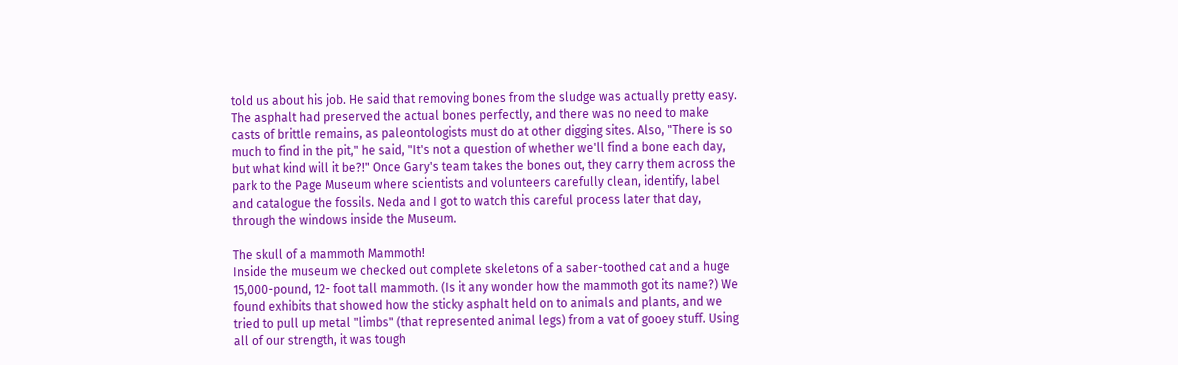told us about his job. He said that removing bones from the sludge was actually pretty easy. The asphalt had preserved the actual bones perfectly, and there was no need to make casts of brittle remains, as paleontologists must do at other digging sites. Also, "There is so much to find in the pit," he said, "It's not a question of whether we'll find a bone each day, but what kind will it be?!" Once Gary's team takes the bones out, they carry them across the park to the Page Museum where scientists and volunteers carefully clean, identify, label and catalogue the fossils. Neda and I got to watch this careful process later that day, through the windows inside the Museum.

The skull of a mammoth Mammoth!
Inside the museum we checked out complete skeletons of a saber-toothed cat and a huge 15,000-pound, 12- foot tall mammoth. (Is it any wonder how the mammoth got its name?) We found exhibits that showed how the sticky asphalt held on to animals and plants, and we tried to pull up metal "limbs" (that represented animal legs) from a vat of gooey stuff. Using all of our strength, it was tough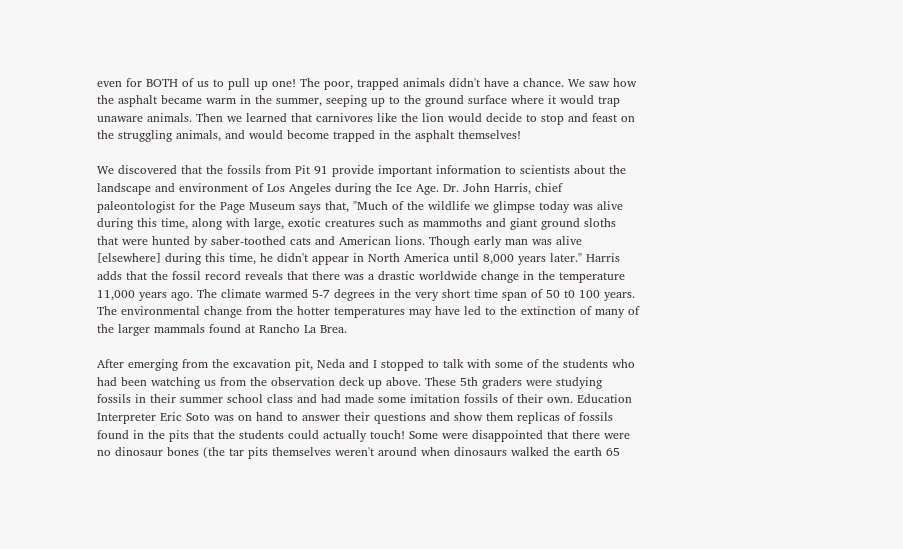even for BOTH of us to pull up one! The poor, trapped animals didn't have a chance. We saw how the asphalt became warm in the summer, seeping up to the ground surface where it would trap unaware animals. Then we learned that carnivores like the lion would decide to stop and feast on the struggling animals, and would become trapped in the asphalt themselves!

We discovered that the fossils from Pit 91 provide important information to scientists about the landscape and environment of Los Angeles during the Ice Age. Dr. John Harris, chief paleontologist for the Page Museum says that, "Much of the wildlife we glimpse today was alive during this time, along with large, exotic creatures such as mammoths and giant ground sloths that were hunted by saber-toothed cats and American lions. Though early man was alive [elsewhere] during this time, he didn't appear in North America until 8,000 years later." Harris adds that the fossil record reveals that there was a drastic worldwide change in the temperature 11,000 years ago. The climate warmed 5-7 degrees in the very short time span of 50 t0 100 years. The environmental change from the hotter temperatures may have led to the extinction of many of the larger mammals found at Rancho La Brea.

After emerging from the excavation pit, Neda and I stopped to talk with some of the students who had been watching us from the observation deck up above. These 5th graders were studying fossils in their summer school class and had made some imitation fossils of their own. Education Interpreter Eric Soto was on hand to answer their questions and show them replicas of fossils found in the pits that the students could actually touch! Some were disappointed that there were no dinosaur bones (the tar pits themselves weren't around when dinosaurs walked the earth 65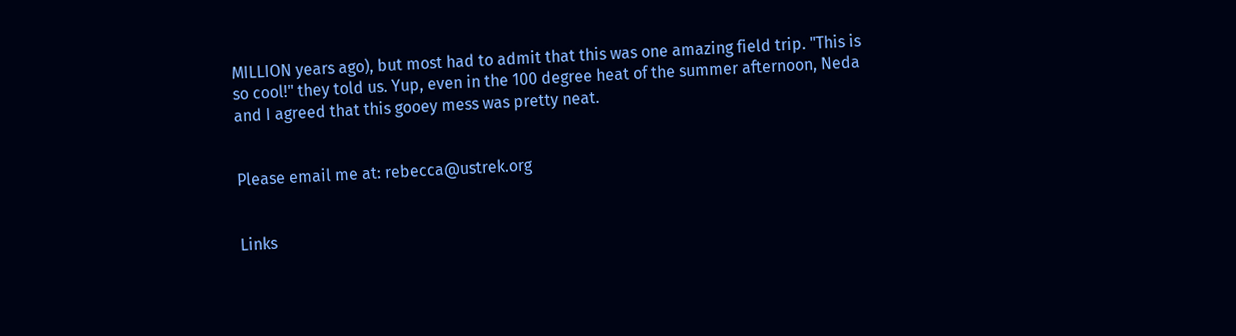MILLION years ago), but most had to admit that this was one amazing field trip. "This is so cool!" they told us. Yup, even in the 100 degree heat of the summer afternoon, Neda and I agreed that this gooey mess was pretty neat.


Please email me at: rebecca@ustrek.org


Links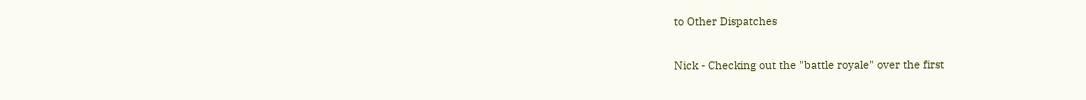to Other Dispatches

Nick - Checking out the "battle royale" over the first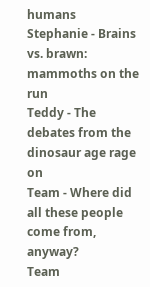humans
Stephanie - Brains vs. brawn: mammoths on the run
Teddy - The debates from the dinosaur age rage on
Team - Where did all these people come from, anyway?
Team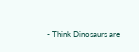- Think Dinosaurs are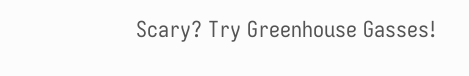Scary? Try Greenhouse Gasses!